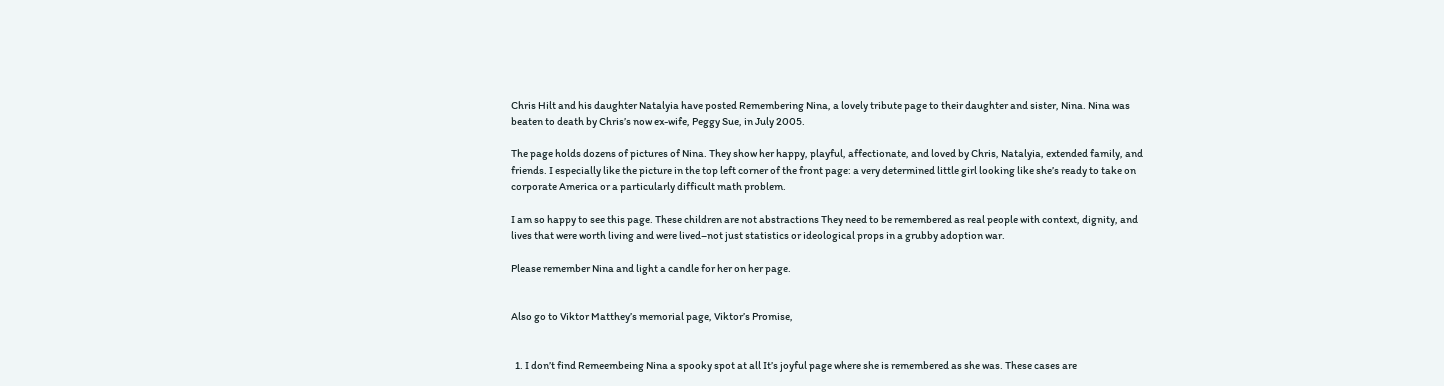Chris Hilt and his daughter Natalyia have posted Remembering Nina, a lovely tribute page to their daughter and sister, Nina. Nina was beaten to death by Chris’s now ex-wife, Peggy Sue, in July 2005.

The page holds dozens of pictures of Nina. They show her happy, playful, affectionate, and loved by Chris, Natalyia, extended family, and friends. I especially like the picture in the top left corner of the front page: a very determined little girl looking like she’s ready to take on corporate America or a particularly difficult math problem.

I am so happy to see this page. These children are not abstractions They need to be remembered as real people with context, dignity, and lives that were worth living and were lived–not just statistics or ideological props in a grubby adoption war.

Please remember Nina and light a candle for her on her page.


Also go to Viktor Matthey’s memorial page, Viktor’s Promise,


  1. I don’t find Remeembeing Nina a spooky spot at all It’s joyful page where she is remembered as she was. These cases are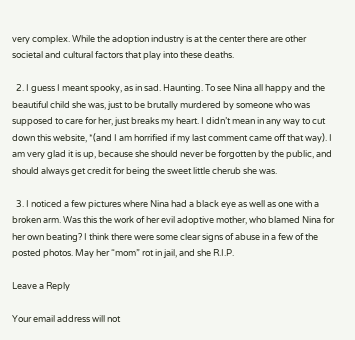very complex. While the adoption industry is at the center there are other societal and cultural factors that play into these deaths.

  2. I guess I meant spooky, as in sad. Haunting. To see Nina all happy and the beautiful child she was, just to be brutally murdered by someone who was supposed to care for her, just breaks my heart. I didn’t mean in any way to cut down this website, *(and I am horrified if my last comment came off that way). I am very glad it is up, because she should never be forgotten by the public, and should always get credit for being the sweet little cherub she was.

  3. I noticed a few pictures where Nina had a black eye as well as one with a broken arm. Was this the work of her evil adoptive mother, who blamed Nina for her own beating? I think there were some clear signs of abuse in a few of the posted photos. May her “mom” rot in jail, and she R.I.P.

Leave a Reply

Your email address will not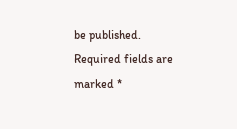be published. Required fields are marked *